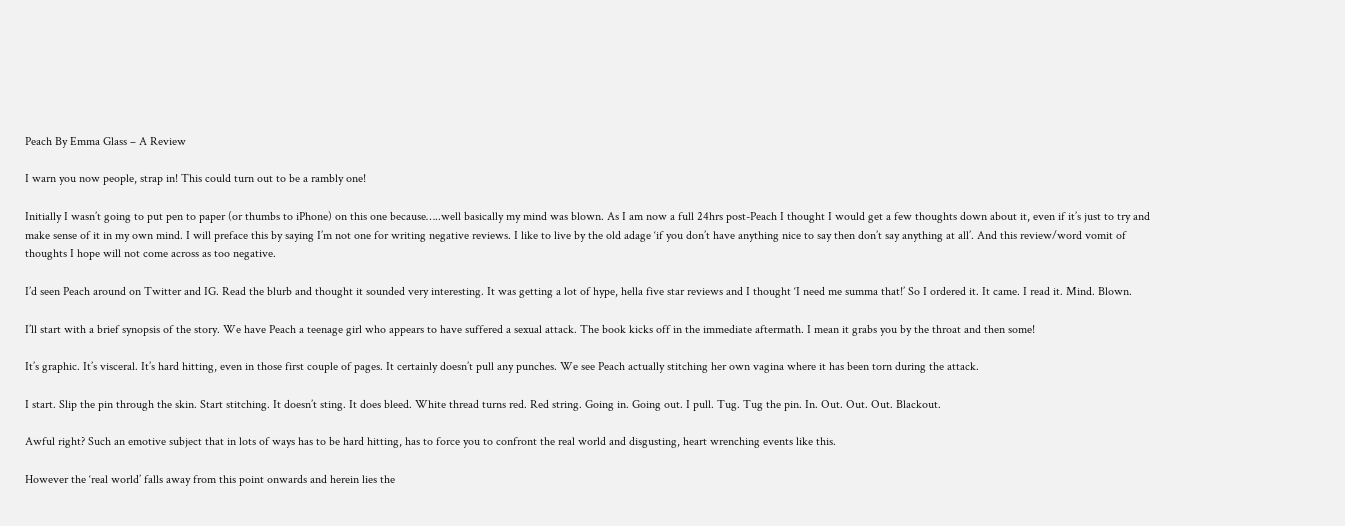Peach By Emma Glass – A Review

I warn you now people, strap in! This could turn out to be a rambly one!

Initially I wasn’t going to put pen to paper (or thumbs to iPhone) on this one because…..well basically my mind was blown. As I am now a full 24hrs post-Peach I thought I would get a few thoughts down about it, even if it’s just to try and make sense of it in my own mind. I will preface this by saying I’m not one for writing negative reviews. I like to live by the old adage ‘if you don’t have anything nice to say then don’t say anything at all’. And this review/word vomit of thoughts I hope will not come across as too negative.

I’d seen Peach around on Twitter and IG. Read the blurb and thought it sounded very interesting. It was getting a lot of hype, hella five star reviews and I thought ‘I need me summa that!’ So I ordered it. It came. I read it. Mind. Blown.

I’ll start with a brief synopsis of the story. We have Peach a teenage girl who appears to have suffered a sexual attack. The book kicks off in the immediate aftermath. I mean it grabs you by the throat and then some!

It’s graphic. It’s visceral. It’s hard hitting, even in those first couple of pages. It certainly doesn’t pull any punches. We see Peach actually stitching her own vagina where it has been torn during the attack.

I start. Slip the pin through the skin. Start stitching. It doesn’t sting. It does bleed. White thread turns red. Red string. Going in. Going out. I pull. Tug. Tug the pin. In. Out. Out. Out. Blackout.

Awful right? Such an emotive subject that in lots of ways has to be hard hitting, has to force you to confront the real world and disgusting, heart wrenching events like this.

However the ‘real world’ falls away from this point onwards and herein lies the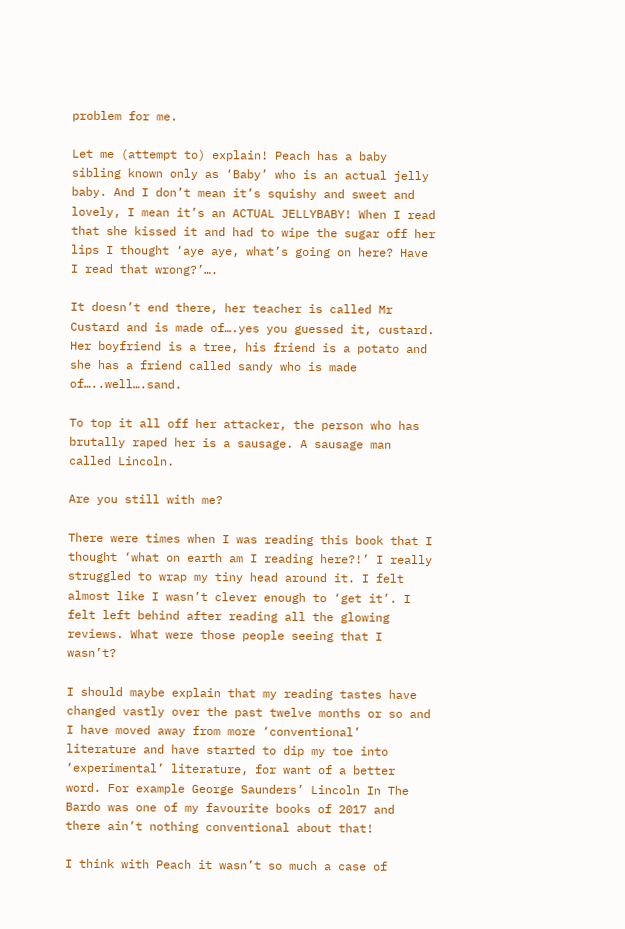problem for me.

Let me (attempt to) explain! Peach has a baby sibling known only as ‘Baby’ who is an actual jelly baby. And I don’t mean it’s squishy and sweet and lovely, I mean it’s an ACTUAL JELLYBABY! When I read that she kissed it and had to wipe the sugar off her lips I thought ‘aye aye, what’s going on here? Have I read that wrong?’….

It doesn’t end there, her teacher is called Mr Custard and is made of….yes you guessed it, custard. Her boyfriend is a tree, his friend is a potato and she has a friend called sandy who is made of…..well….sand.

To top it all off her attacker, the person who has brutally raped her is a sausage. A sausage man called Lincoln.

Are you still with me?

There were times when I was reading this book that I thought ‘what on earth am I reading here?!’ I really struggled to wrap my tiny head around it. I felt almost like I wasn’t clever enough to ‘get it’. I felt left behind after reading all the glowing reviews. What were those people seeing that I wasn’t?

I should maybe explain that my reading tastes have changed vastly over the past twelve months or so and I have moved away from more ‘conventional’ literature and have started to dip my toe into ‘experimental’ literature, for want of a better word. For example George Saunders’ Lincoln In The Bardo was one of my favourite books of 2017 and there ain’t nothing conventional about that!

I think with Peach it wasn’t so much a case of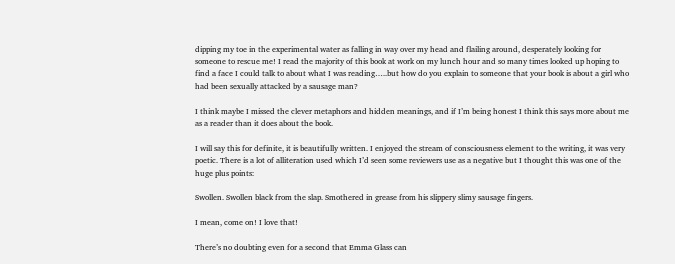dipping my toe in the experimental water as falling in way over my head and flailing around, desperately looking for someone to rescue me! I read the majority of this book at work on my lunch hour and so many times looked up hoping to find a face I could talk to about what I was reading…..but how do you explain to someone that your book is about a girl who had been sexually attacked by a sausage man?

I think maybe I missed the clever metaphors and hidden meanings, and if I’m being honest I think this says more about me as a reader than it does about the book.

I will say this for definite, it is beautifully written. I enjoyed the stream of consciousness element to the writing, it was very poetic. There is a lot of alliteration used which I’d seen some reviewers use as a negative but I thought this was one of the huge plus points:

Swollen. Swollen black from the slap. Smothered in grease from his slippery slimy sausage fingers.

I mean, come on! I love that!

There’s no doubting even for a second that Emma Glass can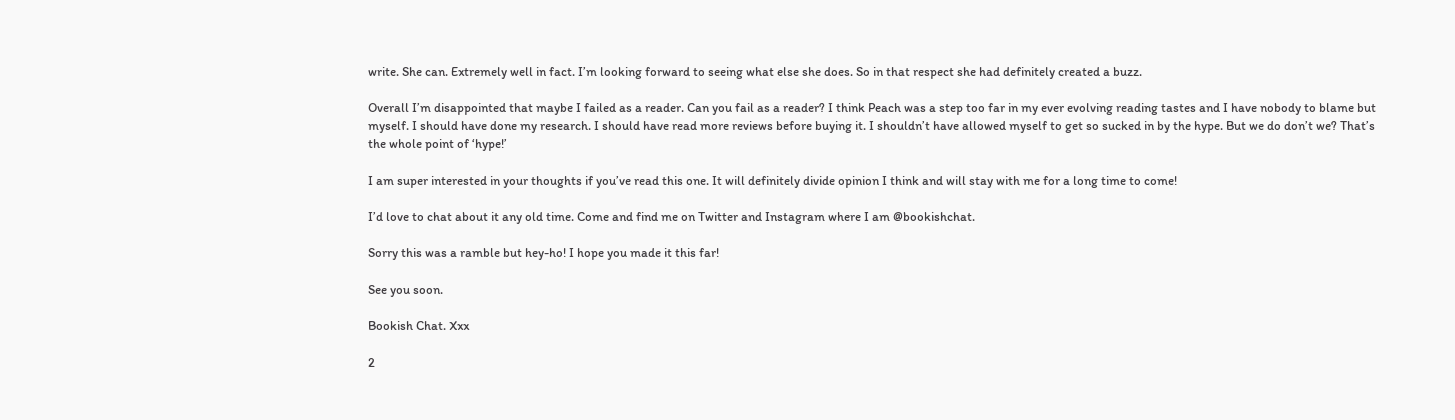write. She can. Extremely well in fact. I’m looking forward to seeing what else she does. So in that respect she had definitely created a buzz.

Overall I’m disappointed that maybe I failed as a reader. Can you fail as a reader? I think Peach was a step too far in my ever evolving reading tastes and I have nobody to blame but myself. I should have done my research. I should have read more reviews before buying it. I shouldn’t have allowed myself to get so sucked in by the hype. But we do don’t we? That’s the whole point of ‘hype!’

I am super interested in your thoughts if you’ve read this one. It will definitely divide opinion I think and will stay with me for a long time to come!

I’d love to chat about it any old time. Come and find me on Twitter and Instagram where I am @bookishchat.

Sorry this was a ramble but hey-ho! I hope you made it this far!

See you soon.

Bookish Chat. Xxx

2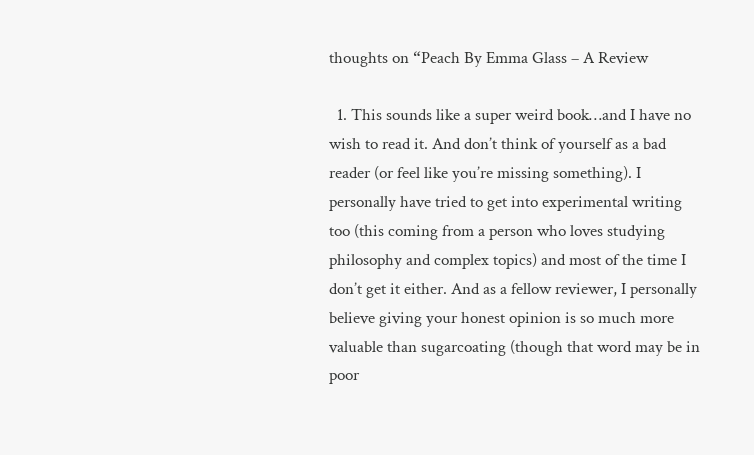thoughts on “Peach By Emma Glass – A Review

  1. This sounds like a super weird book…and I have no wish to read it. And don’t think of yourself as a bad reader (or feel like you’re missing something). I personally have tried to get into experimental writing too (this coming from a person who loves studying philosophy and complex topics) and most of the time I don’t get it either. And as a fellow reviewer, I personally believe giving your honest opinion is so much more valuable than sugarcoating (though that word may be in poor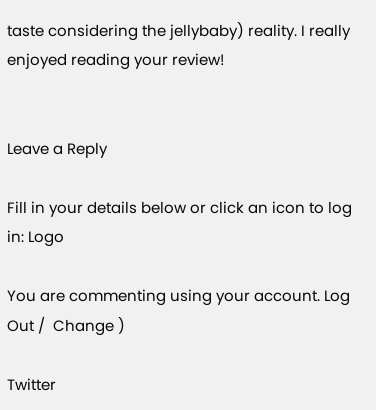taste considering the jellybaby) reality. I really enjoyed reading your review!


Leave a Reply

Fill in your details below or click an icon to log in: Logo

You are commenting using your account. Log Out /  Change )

Twitter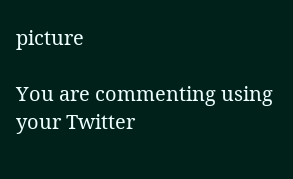picture

You are commenting using your Twitter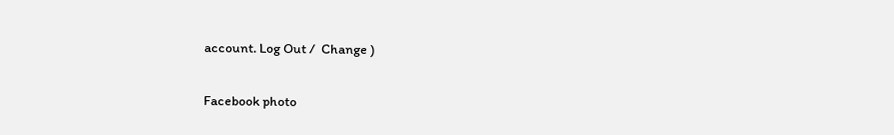account. Log Out /  Change )

Facebook photo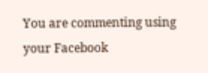You are commenting using your Facebook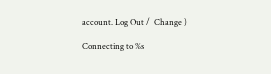account. Log Out /  Change )

Connecting to %s